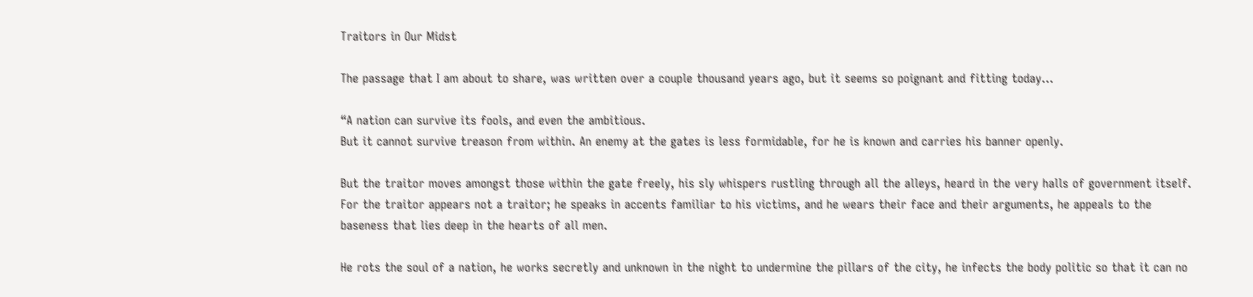Traitors in Our Midst

The passage that I am about to share, was written over a couple thousand years ago, but it seems so poignant and fitting today…

“A nation can survive its fools, and even the ambitious.
But it cannot survive treason from within. An enemy at the gates is less formidable, for he is known and carries his banner openly.

But the traitor moves amongst those within the gate freely, his sly whispers rustling through all the alleys, heard in the very halls of government itself.
For the traitor appears not a traitor; he speaks in accents familiar to his victims, and he wears their face and their arguments, he appeals to the baseness that lies deep in the hearts of all men.

He rots the soul of a nation, he works secretly and unknown in the night to undermine the pillars of the city, he infects the body politic so that it can no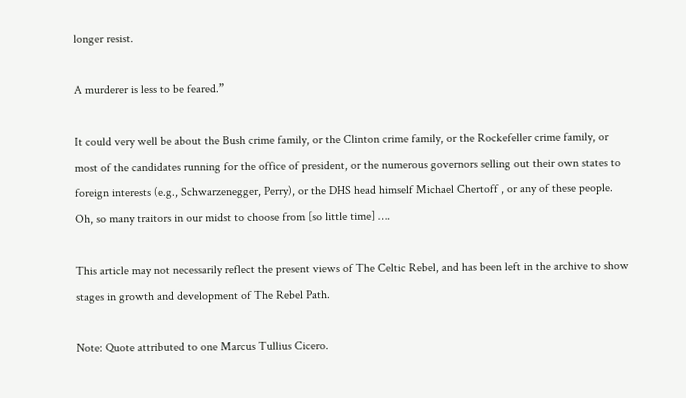longer resist.

A murderer is less to be feared.”

It could very well be about the Bush crime family, or the Clinton crime family, or the Rockefeller crime family, or most of the candidates running for the office of president, or the numerous governors selling out their own states to foreign interests (e.g., Schwarzenegger, Perry), or the DHS head himself Michael Chertoff , or any of these people. Oh, so many traitors in our midst to choose from [so little time] ….

This article may not necessarily reflect the present views of The Celtic Rebel, and has been left in the archive to show stages in growth and development of The Rebel Path.

Note: Quote attributed to one Marcus Tullius Cicero.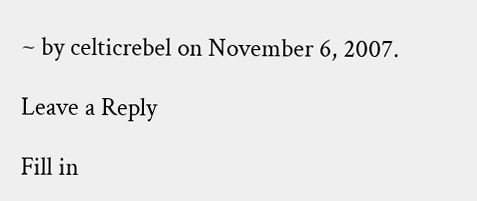~ by celticrebel on November 6, 2007.

Leave a Reply

Fill in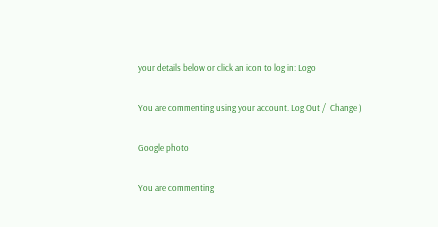your details below or click an icon to log in: Logo

You are commenting using your account. Log Out /  Change )

Google photo

You are commenting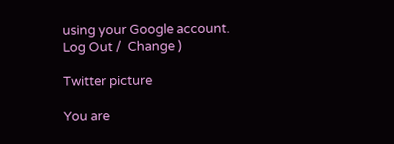using your Google account. Log Out /  Change )

Twitter picture

You are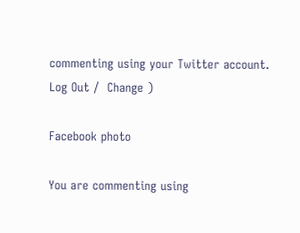commenting using your Twitter account. Log Out /  Change )

Facebook photo

You are commenting using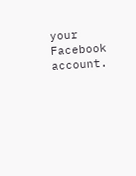your Facebook account.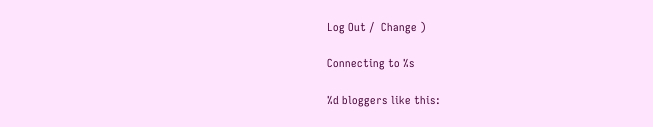Log Out /  Change )

Connecting to %s

%d bloggers like this: